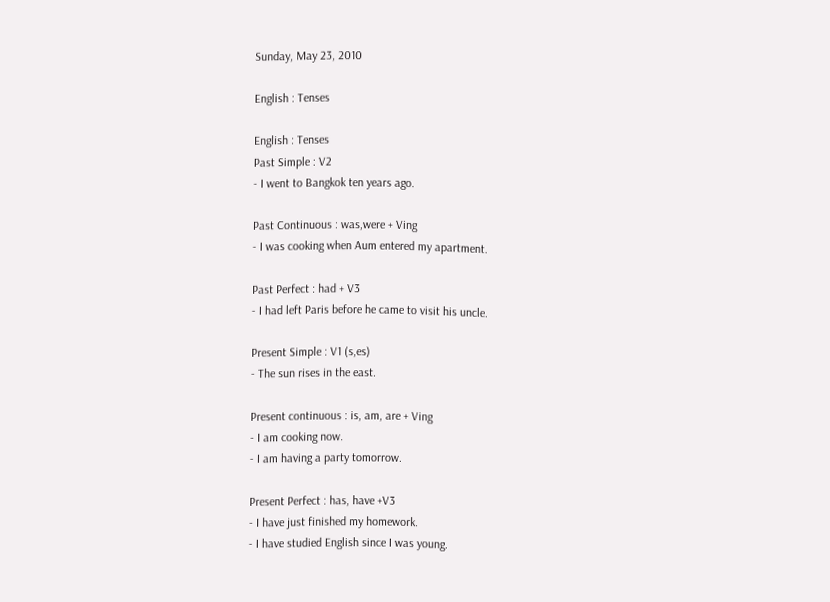Sunday, May 23, 2010

English : Tenses

English : Tenses
Past Simple : V2
- I went to Bangkok ten years ago.

Past Continuous : was,were + Ving
- I was cooking when Aum entered my apartment.

Past Perfect : had + V3
- I had left Paris before he came to visit his uncle.

Present Simple : V1 (s,es)
- The sun rises in the east.

Present continuous : is, am, are + Ving
- I am cooking now.
- I am having a party tomorrow.

Present Perfect : has, have +V3
- I have just finished my homework.
- I have studied English since I was young.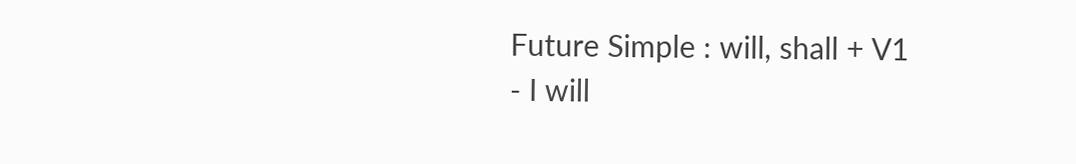Future Simple : will, shall + V1
- I will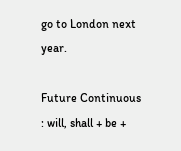go to London next year.

Future Continuous : will, shall + be +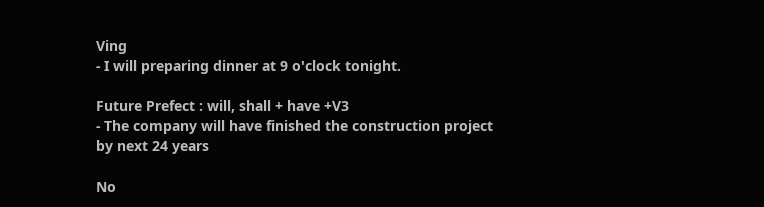Ving
- I will preparing dinner at 9 o'clock tonight.

Future Prefect : will, shall + have +V3
- The company will have finished the construction project by next 24 years

No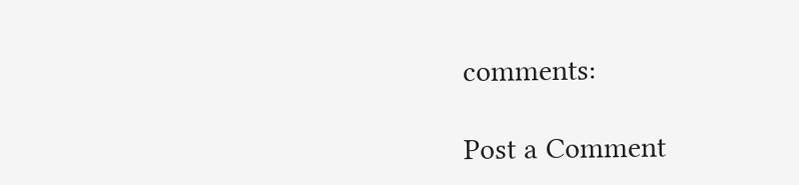comments:

Post a Comment